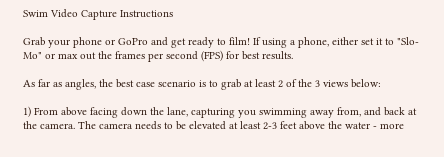Swim Video Capture Instructions

Grab your phone or GoPro and get ready to film! If using a phone, either set it to "Slo-Mo" or max out the frames per second (FPS) for best results.

As far as angles, the best case scenario is to grab at least 2 of the 3 views below:

1) From above facing down the lane, capturing you swimming away from, and back at the camera. The camera needs to be elevated at least 2-3 feet above the water - more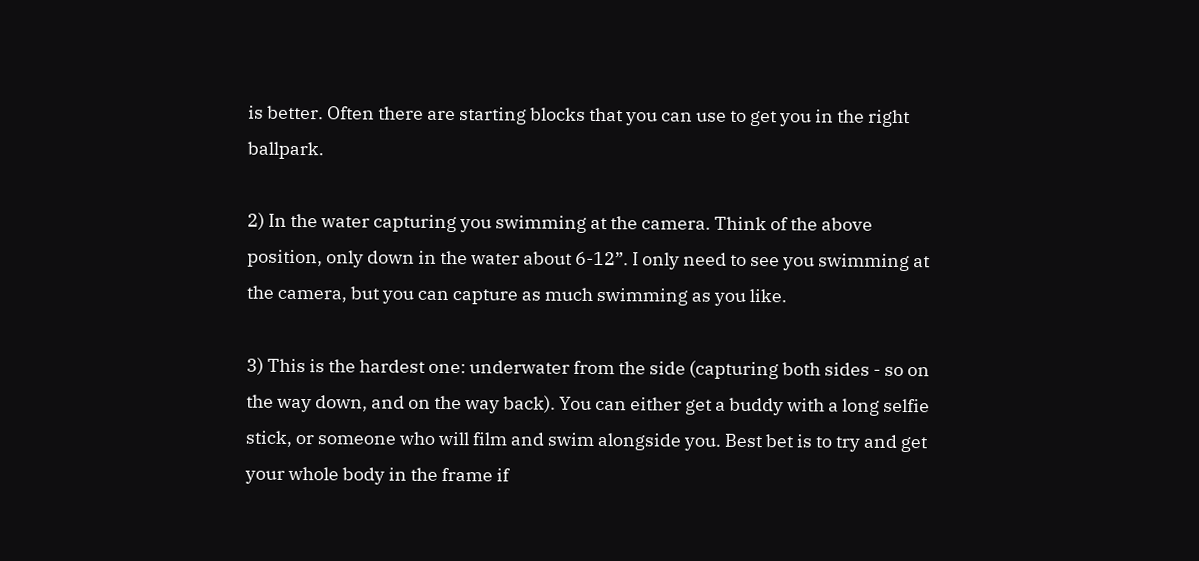is better. Often there are starting blocks that you can use to get you in the right ballpark.

2) In the water capturing you swimming at the camera. Think of the above position, only down in the water about 6-12”. I only need to see you swimming at the camera, but you can capture as much swimming as you like.

3) This is the hardest one: underwater from the side (capturing both sides - so on the way down, and on the way back). You can either get a buddy with a long selfie stick, or someone who will film and swim alongside you. Best bet is to try and get your whole body in the frame if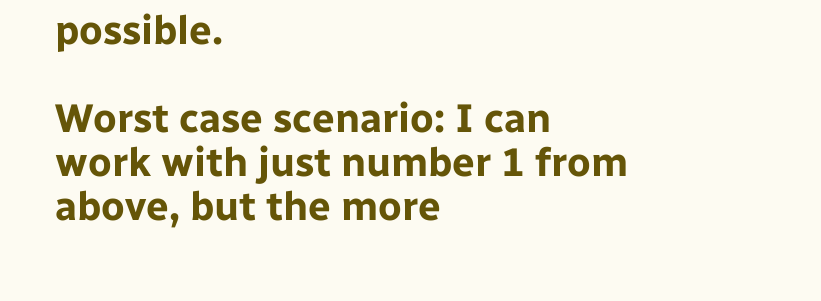possible.

Worst case scenario: I can work with just number 1 from above, but the more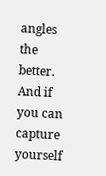angles the better. And if you can capture yourself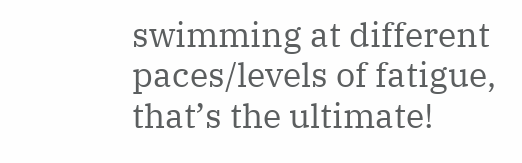swimming at different paces/levels of fatigue, that’s the ultimate!